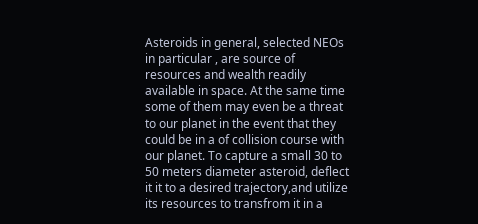Asteroids in general, selected NEOs in particular , are source of resources and wealth readily available in space. At the same time some of them may even be a threat to our planet in the event that they could be in a of collision course with our planet. To capture a small 30 to 50 meters diameter asteroid, deflect it it to a desired trajectory,and utilize its resources to transfrom it in a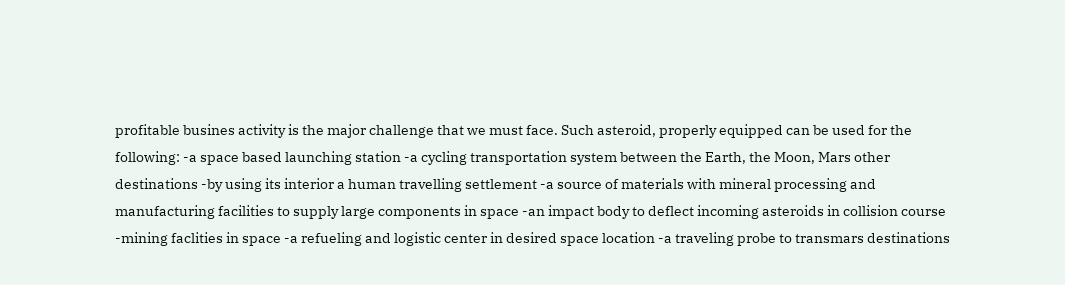profitable busines activity is the major challenge that we must face. Such asteroid, properly equipped can be used for the following: -a space based launching station -a cycling transportation system between the Earth, the Moon, Mars other destinations -by using its interior a human travelling settlement -a source of materials with mineral processing and manufacturing facilities to supply large components in space -an impact body to deflect incoming asteroids in collision course -mining faclities in space -a refueling and logistic center in desired space location -a traveling probe to transmars destinations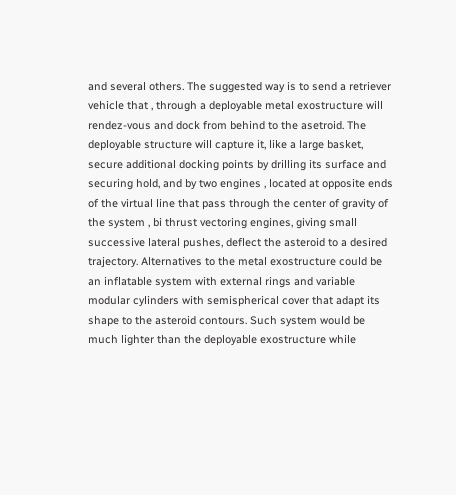and several others. The suggested way is to send a retriever vehicle that , through a deployable metal exostructure will rendez-vous and dock from behind to the asetroid. The deployable structure will capture it, like a large basket, secure additional docking points by drilling its surface and securing hold, and by two engines , located at opposite ends of the virtual line that pass through the center of gravity of the system , bi thrust vectoring engines, giving small successive lateral pushes, deflect the asteroid to a desired trajectory. Alternatives to the metal exostructure could be an inflatable system with external rings and variable modular cylinders with semispherical cover that adapt its shape to the asteroid contours. Such system would be much lighter than the deployable exostructure while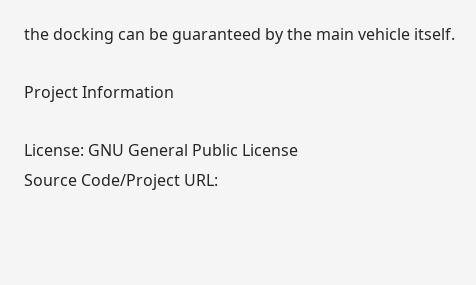the docking can be guaranteed by the main vehicle itself.

Project Information

License: GNU General Public License
Source Code/Project URL: